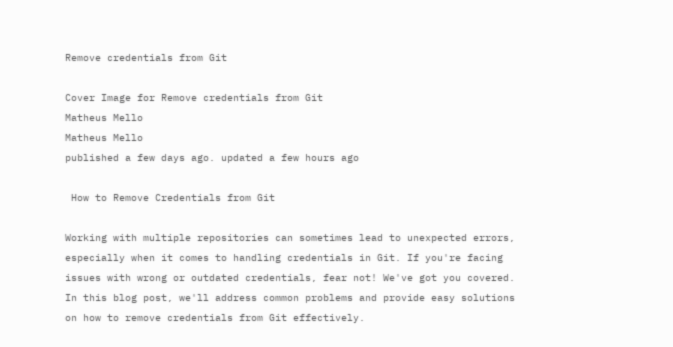Remove credentials from Git

Cover Image for Remove credentials from Git
Matheus Mello
Matheus Mello
published a few days ago. updated a few hours ago

 How to Remove Credentials from Git

Working with multiple repositories can sometimes lead to unexpected errors, especially when it comes to handling credentials in Git. If you're facing issues with wrong or outdated credentials, fear not! We've got you covered. In this blog post, we'll address common problems and provide easy solutions on how to remove credentials from Git effectively.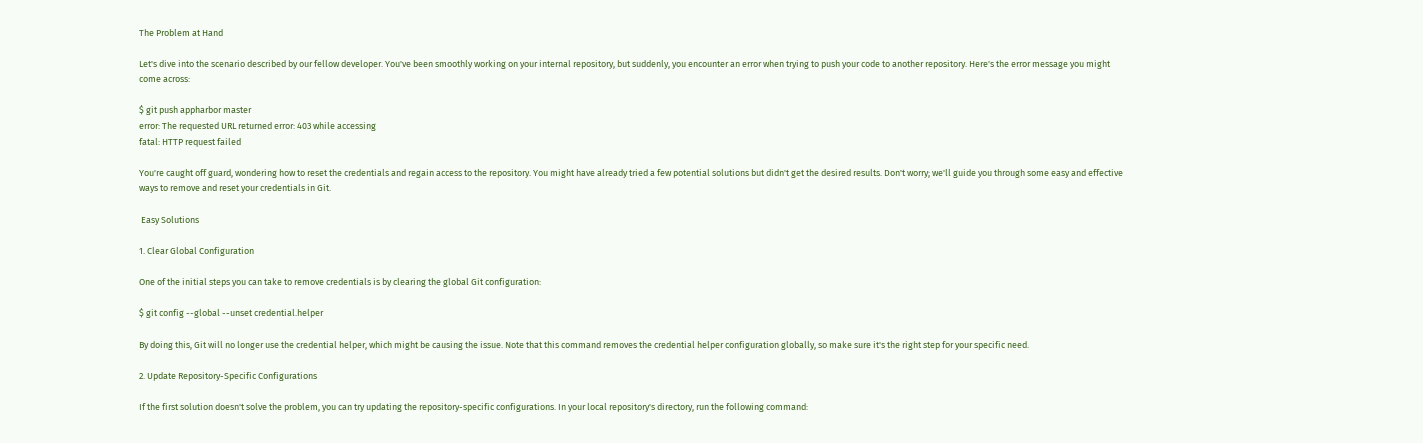The Problem at Hand

Let's dive into the scenario described by our fellow developer. You've been smoothly working on your internal repository, but suddenly, you encounter an error when trying to push your code to another repository. Here's the error message you might come across:

$ git push appharbor master
error: The requested URL returned error: 403 while accessing
fatal: HTTP request failed

You're caught off guard, wondering how to reset the credentials and regain access to the repository. You might have already tried a few potential solutions but didn't get the desired results. Don't worry; we'll guide you through some easy and effective ways to remove and reset your credentials in Git.

 Easy Solutions

1. Clear Global Configuration

One of the initial steps you can take to remove credentials is by clearing the global Git configuration:

$ git config --global --unset credential.helper

By doing this, Git will no longer use the credential helper, which might be causing the issue. Note that this command removes the credential helper configuration globally, so make sure it's the right step for your specific need.

2. Update Repository-Specific Configurations

If the first solution doesn't solve the problem, you can try updating the repository-specific configurations. In your local repository's directory, run the following command: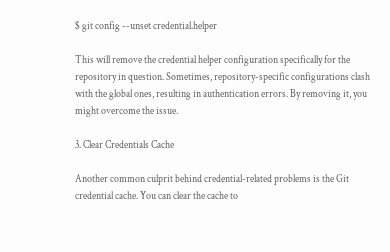$ git config --unset credential.helper

This will remove the credential helper configuration specifically for the repository in question. Sometimes, repository-specific configurations clash with the global ones, resulting in authentication errors. By removing it, you might overcome the issue.

3. Clear Credentials Cache

Another common culprit behind credential-related problems is the Git credential cache. You can clear the cache to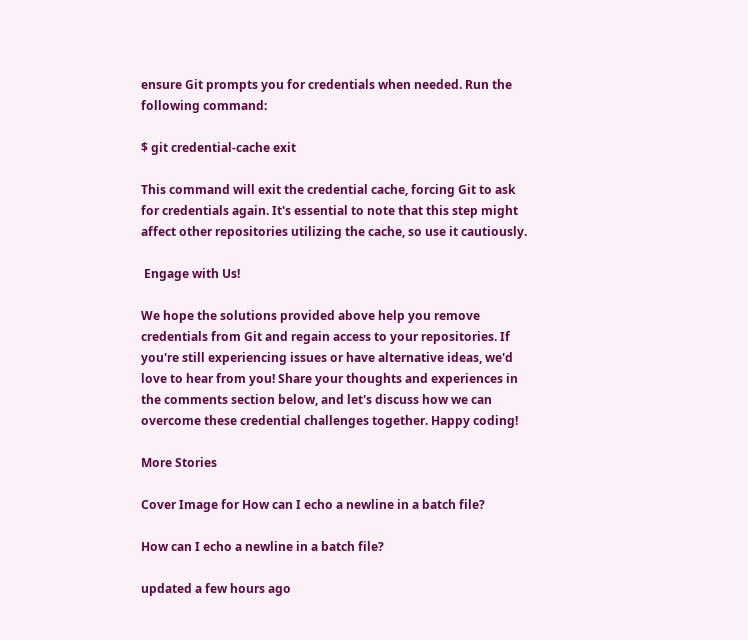ensure Git prompts you for credentials when needed. Run the following command:

$ git credential-cache exit

This command will exit the credential cache, forcing Git to ask for credentials again. It's essential to note that this step might affect other repositories utilizing the cache, so use it cautiously.

 Engage with Us!

We hope the solutions provided above help you remove credentials from Git and regain access to your repositories. If you're still experiencing issues or have alternative ideas, we'd love to hear from you! Share your thoughts and experiences in the comments section below, and let's discuss how we can overcome these credential challenges together. Happy coding!

More Stories

Cover Image for How can I echo a newline in a batch file?

How can I echo a newline in a batch file?

updated a few hours ago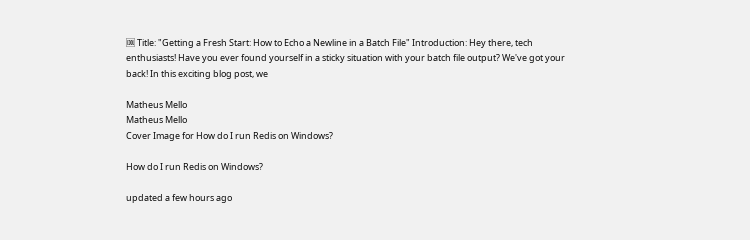🆒 Title: "Getting a Fresh Start: How to Echo a Newline in a Batch File" Introduction: Hey there, tech enthusiasts! Have you ever found yourself in a sticky situation with your batch file output? We've got your back! In this exciting blog post, we

Matheus Mello
Matheus Mello
Cover Image for How do I run Redis on Windows?

How do I run Redis on Windows?

updated a few hours ago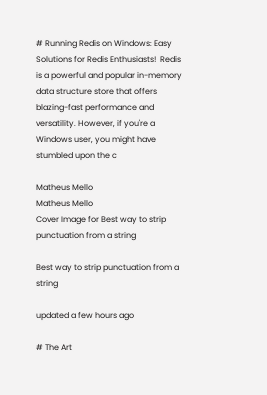# Running Redis on Windows: Easy Solutions for Redis Enthusiasts!  Redis is a powerful and popular in-memory data structure store that offers blazing-fast performance and versatility. However, if you're a Windows user, you might have stumbled upon the c

Matheus Mello
Matheus Mello
Cover Image for Best way to strip punctuation from a string

Best way to strip punctuation from a string

updated a few hours ago

# The Art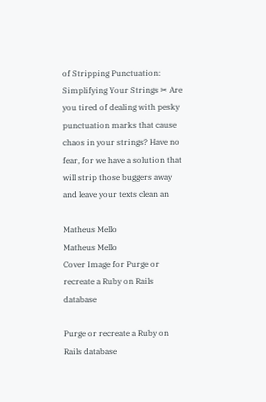of Stripping Punctuation: Simplifying Your Strings ✂ Are you tired of dealing with pesky punctuation marks that cause chaos in your strings? Have no fear, for we have a solution that will strip those buggers away and leave your texts clean an

Matheus Mello
Matheus Mello
Cover Image for Purge or recreate a Ruby on Rails database

Purge or recreate a Ruby on Rails database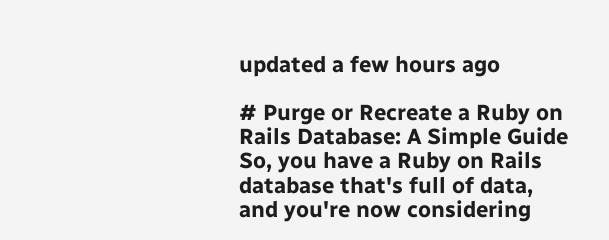updated a few hours ago

# Purge or Recreate a Ruby on Rails Database: A Simple Guide  So, you have a Ruby on Rails database that's full of data, and you're now considering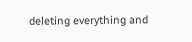deleting everything and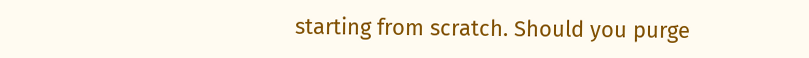starting from scratch. Should you purge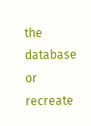the database or recreate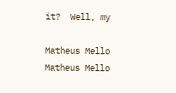it?  Well, my

Matheus Mello
Matheus Mello